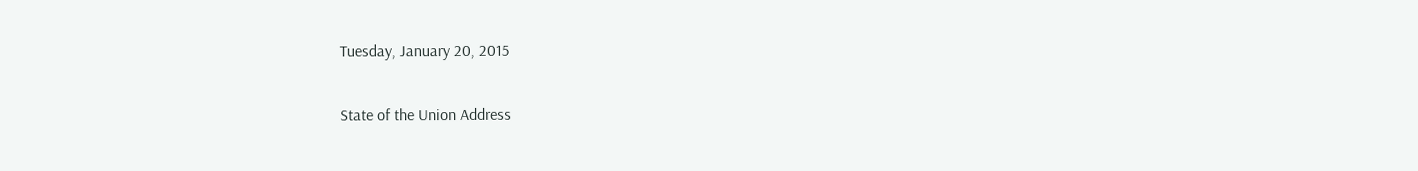Tuesday, January 20, 2015

State of the Union Address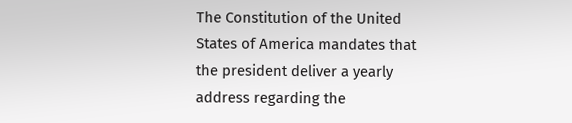The Constitution of the United States of America mandates that the president deliver a yearly address regarding the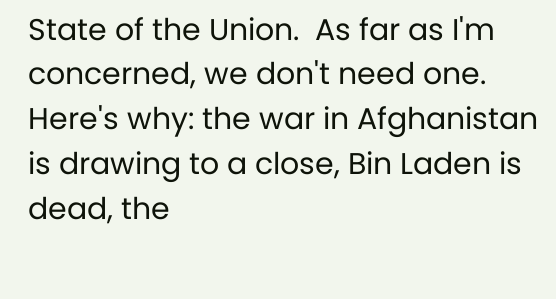State of the Union.  As far as I'm concerned, we don't need one.  Here's why: the war in Afghanistan is drawing to a close, Bin Laden is dead, the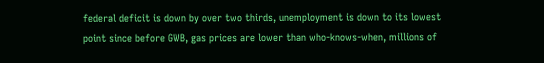federal deficit is down by over two thirds, unemployment is down to its lowest point since before GWB, gas prices are lower than who-knows-when, millions of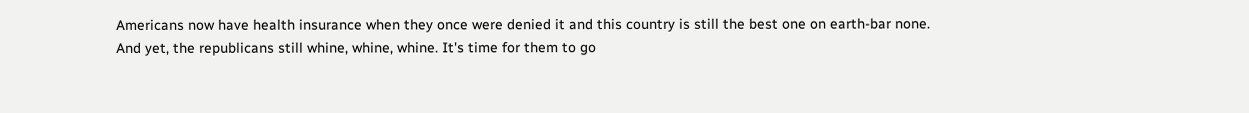Americans now have health insurance when they once were denied it and this country is still the best one on earth-bar none. And yet, the republicans still whine, whine, whine. It's time for them to go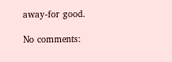away-for good.

No comments: